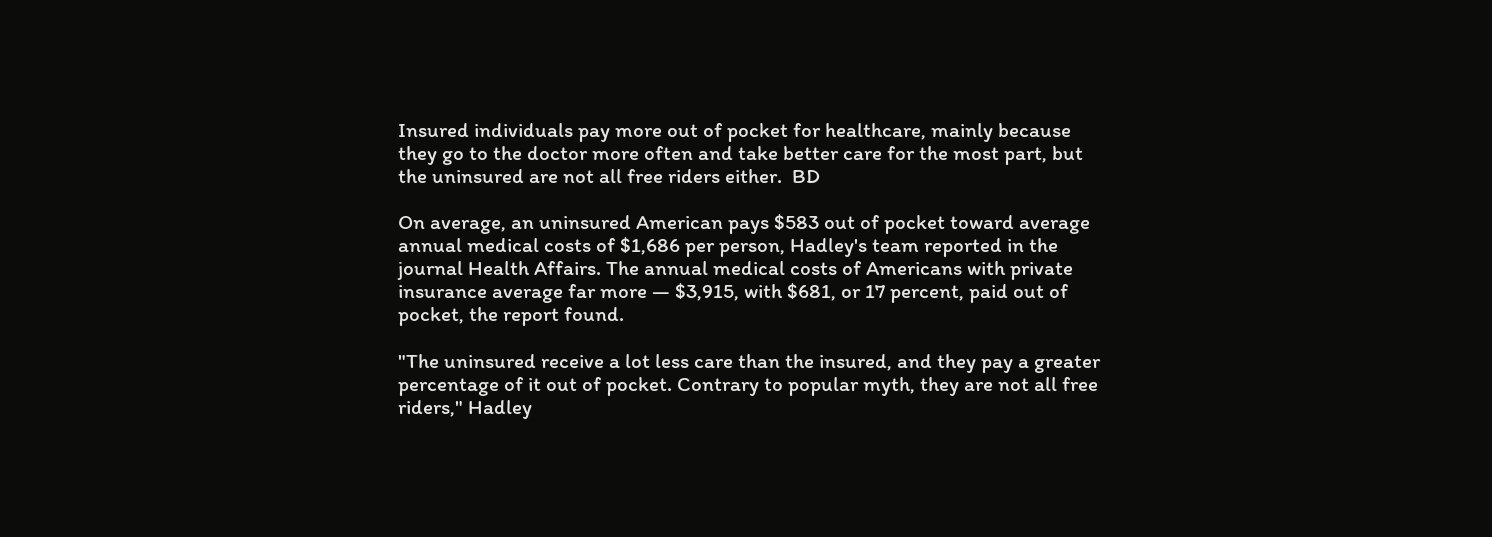Insured individuals pay more out of pocket for healthcare, mainly because they go to the doctor more often and take better care for the most part, but the uninsured are not all free riders either.  BD

On average, an uninsured American pays $583 out of pocket toward average annual medical costs of $1,686 per person, Hadley's team reported in the journal Health Affairs. The annual medical costs of Americans with private insurance average far more — $3,915, with $681, or 17 percent, paid out of pocket, the report found.

"The uninsured receive a lot less care than the insured, and they pay a greater percentage of it out of pocket. Contrary to popular myth, they are not all free riders," Hadley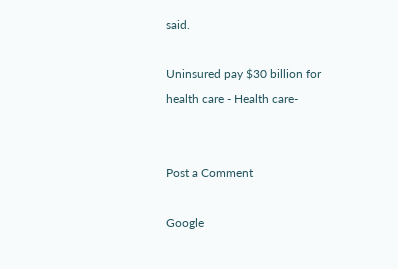said.

Uninsured pay $30 billion for health care - Health care-


Post a Comment

Google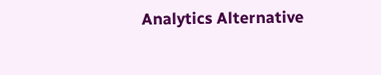Analytics Alternative